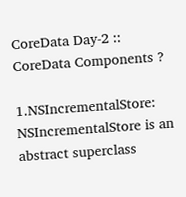CoreData Day-2 :: CoreData Components ?

1.NSIncrementalStore: NSIncrementalStore is an abstract superclass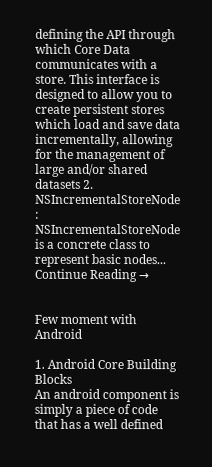defining the API through which Core Data communicates with a store. This interface is designed to allow you to create persistent stores which load and save data incrementally, allowing for the management of large and/or shared datasets 2. NSIncrementalStoreNode : NSIncrementalStoreNode is a concrete class to represent basic nodes... Continue Reading →


Few moment with Android

1. Android Core Building Blocks                                                 An android component is simply a piece of code that has a well defined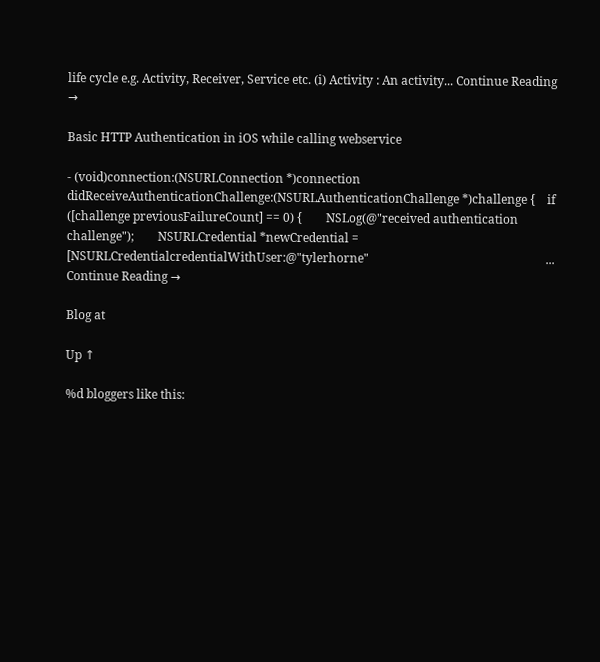life cycle e.g. Activity, Receiver, Service etc. (i) Activity : An activity... Continue Reading →

Basic HTTP Authentication in iOS while calling webservice

- (void)connection:(NSURLConnection *)connection didReceiveAuthenticationChallenge:(NSURLAuthenticationChallenge *)challenge {    if ([challenge previousFailureCount] == 0) {        NSLog(@"received authentication challenge");        NSURLCredential *newCredential = [NSURLCredentialcredentialWithUser:@"tylerhorne"                                                           ... Continue Reading →

Blog at

Up ↑

%d bloggers like this: